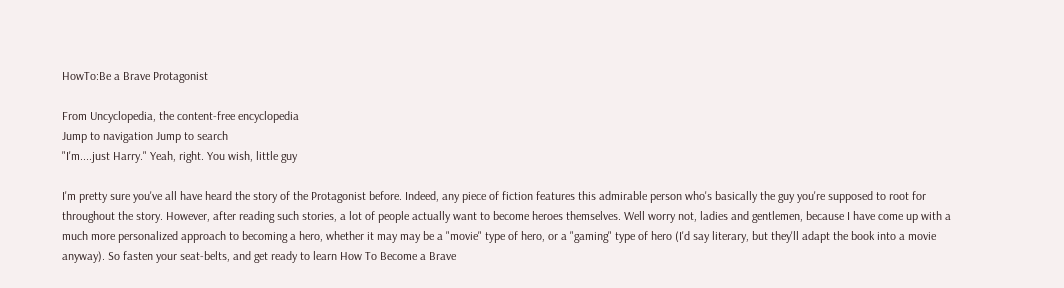HowTo:Be a Brave Protagonist

From Uncyclopedia, the content-free encyclopedia
Jump to navigation Jump to search
"I'm....just Harry." Yeah, right. You wish, little guy

I'm pretty sure you've all have heard the story of the Protagonist before. Indeed, any piece of fiction features this admirable person who's basically the guy you're supposed to root for throughout the story. However, after reading such stories, a lot of people actually want to become heroes themselves. Well worry not, ladies and gentlemen, because I have come up with a much more personalized approach to becoming a hero, whether it may may be a "movie" type of hero, or a "gaming" type of hero (I'd say literary, but they'll adapt the book into a movie anyway). So fasten your seat-belts, and get ready to learn How To Become a Brave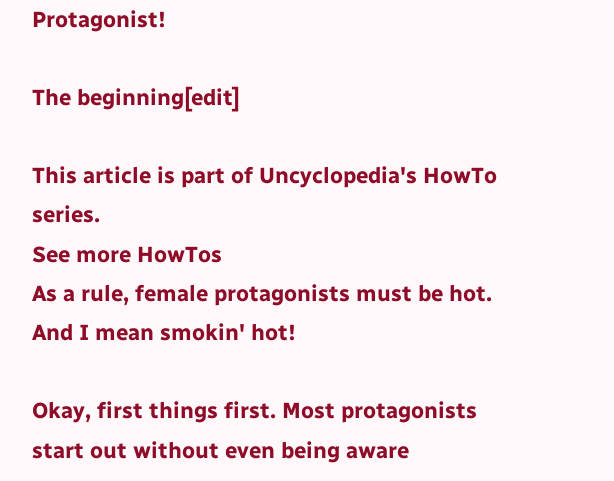Protagonist!

The beginning[edit]

This article is part of Uncyclopedia's HowTo series.
See more HowTos
As a rule, female protagonists must be hot. And I mean smokin' hot!

Okay, first things first. Most protagonists start out without even being aware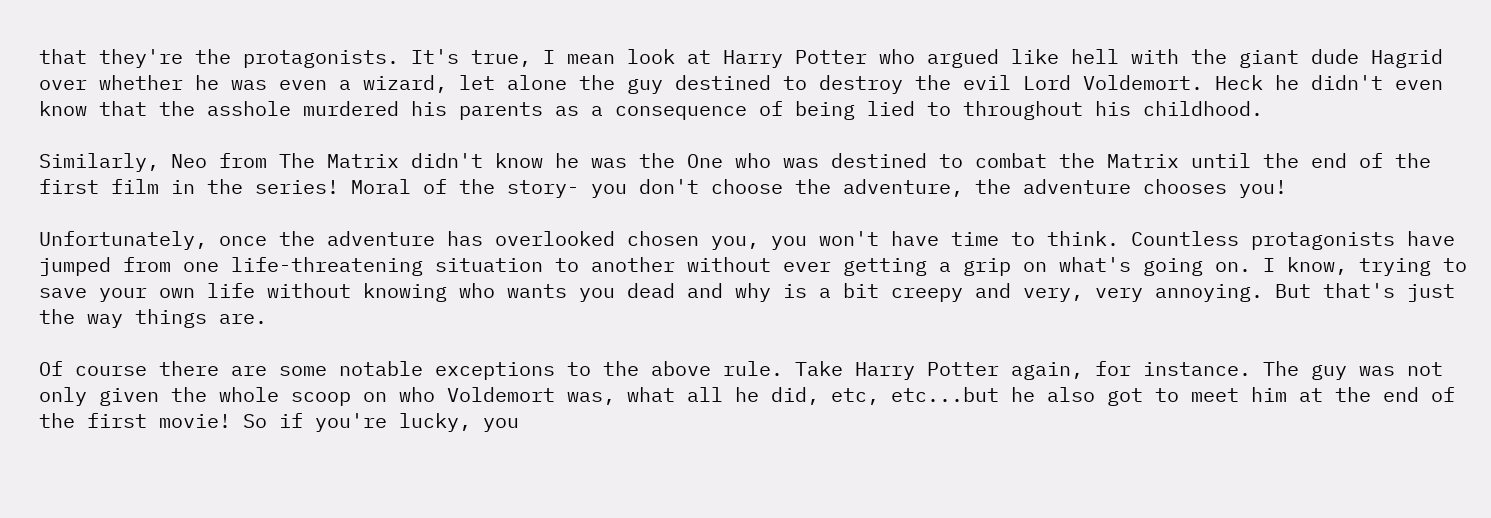that they're the protagonists. It's true, I mean look at Harry Potter who argued like hell with the giant dude Hagrid over whether he was even a wizard, let alone the guy destined to destroy the evil Lord Voldemort. Heck he didn't even know that the asshole murdered his parents as a consequence of being lied to throughout his childhood.

Similarly, Neo from The Matrix didn't know he was the One who was destined to combat the Matrix until the end of the first film in the series! Moral of the story- you don't choose the adventure, the adventure chooses you!

Unfortunately, once the adventure has overlooked chosen you, you won't have time to think. Countless protagonists have jumped from one life-threatening situation to another without ever getting a grip on what's going on. I know, trying to save your own life without knowing who wants you dead and why is a bit creepy and very, very annoying. But that's just the way things are.

Of course there are some notable exceptions to the above rule. Take Harry Potter again, for instance. The guy was not only given the whole scoop on who Voldemort was, what all he did, etc, etc...but he also got to meet him at the end of the first movie! So if you're lucky, you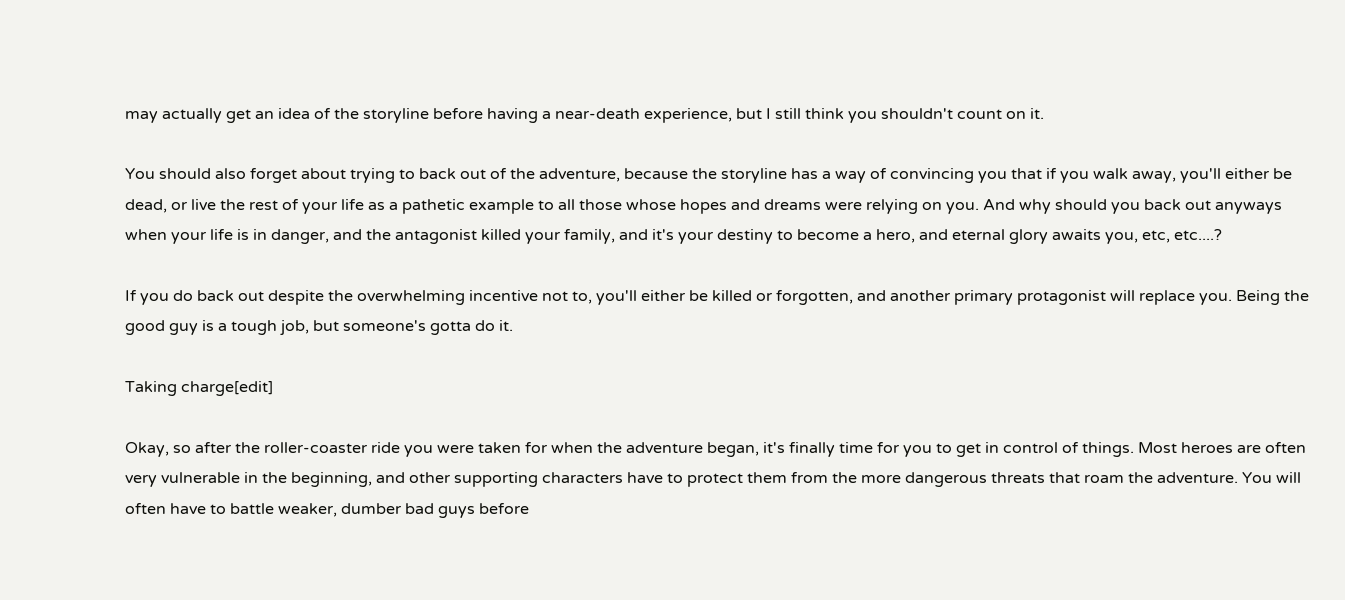may actually get an idea of the storyline before having a near-death experience, but I still think you shouldn't count on it.

You should also forget about trying to back out of the adventure, because the storyline has a way of convincing you that if you walk away, you'll either be dead, or live the rest of your life as a pathetic example to all those whose hopes and dreams were relying on you. And why should you back out anyways when your life is in danger, and the antagonist killed your family, and it's your destiny to become a hero, and eternal glory awaits you, etc, etc....?

If you do back out despite the overwhelming incentive not to, you'll either be killed or forgotten, and another primary protagonist will replace you. Being the good guy is a tough job, but someone's gotta do it.

Taking charge[edit]

Okay, so after the roller-coaster ride you were taken for when the adventure began, it's finally time for you to get in control of things. Most heroes are often very vulnerable in the beginning, and other supporting characters have to protect them from the more dangerous threats that roam the adventure. You will often have to battle weaker, dumber bad guys before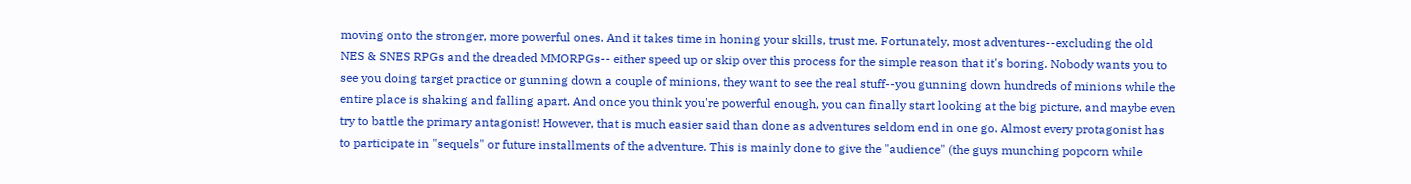moving onto the stronger, more powerful ones. And it takes time in honing your skills, trust me. Fortunately, most adventures--excluding the old NES & SNES RPGs and the dreaded MMORPGs-- either speed up or skip over this process for the simple reason that it's boring. Nobody wants you to see you doing target practice or gunning down a couple of minions, they want to see the real stuff--you gunning down hundreds of minions while the entire place is shaking and falling apart. And once you think you're powerful enough, you can finally start looking at the big picture, and maybe even try to battle the primary antagonist! However, that is much easier said than done as adventures seldom end in one go. Almost every protagonist has to participate in "sequels" or future installments of the adventure. This is mainly done to give the "audience" (the guys munching popcorn while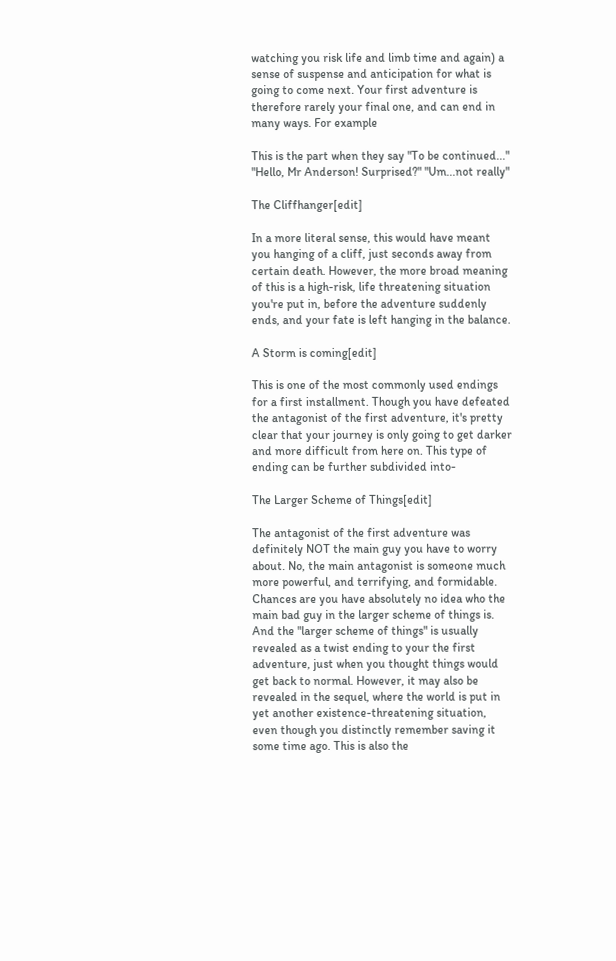watching you risk life and limb time and again) a sense of suspense and anticipation for what is going to come next. Your first adventure is therefore rarely your final one, and can end in many ways. For example

This is the part when they say "To be continued..."
"Hello, Mr Anderson! Surprised?" "Um...not really"

The Cliffhanger[edit]

In a more literal sense, this would have meant you hanging of a cliff, just seconds away from certain death. However, the more broad meaning of this is a high-risk, life threatening situation you're put in, before the adventure suddenly ends, and your fate is left hanging in the balance.

A Storm is coming[edit]

This is one of the most commonly used endings for a first installment. Though you have defeated the antagonist of the first adventure, it's pretty clear that your journey is only going to get darker and more difficult from here on. This type of ending can be further subdivided into-

The Larger Scheme of Things[edit]

The antagonist of the first adventure was definitely NOT the main guy you have to worry about. No, the main antagonist is someone much more powerful, and terrifying, and formidable. Chances are you have absolutely no idea who the main bad guy in the larger scheme of things is. And the "larger scheme of things" is usually revealed as a twist ending to your the first adventure, just when you thought things would get back to normal. However, it may also be revealed in the sequel, where the world is put in yet another existence-threatening situation, even though you distinctly remember saving it some time ago. This is also the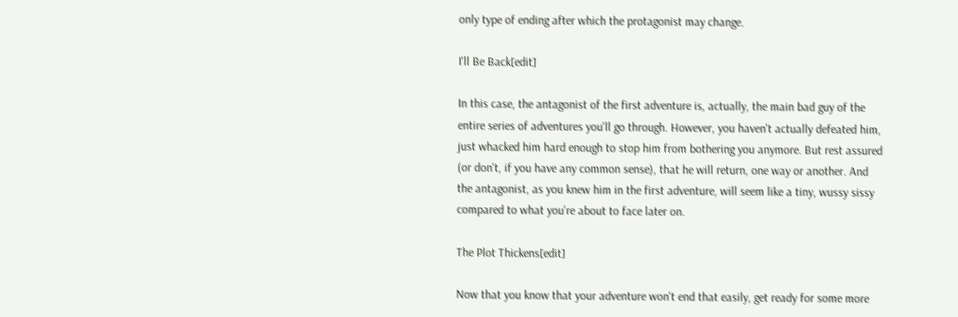only type of ending after which the protagonist may change.

I'll Be Back[edit]

In this case, the antagonist of the first adventure is, actually, the main bad guy of the entire series of adventures you'll go through. However, you haven't actually defeated him, just whacked him hard enough to stop him from bothering you anymore. But rest assured (or don't, if you have any common sense), that he will return, one way or another. And the antagonist, as you knew him in the first adventure, will seem like a tiny, wussy sissy compared to what you're about to face later on.

The Plot Thickens[edit]

Now that you know that your adventure won't end that easily, get ready for some more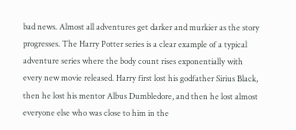bad news. Almost all adventures get darker and murkier as the story progresses. The Harry Potter series is a clear example of a typical adventure series where the body count rises exponentially with every new movie released. Harry first lost his godfather Sirius Black, then he lost his mentor Albus Dumbledore, and then he lost almost everyone else who was close to him in the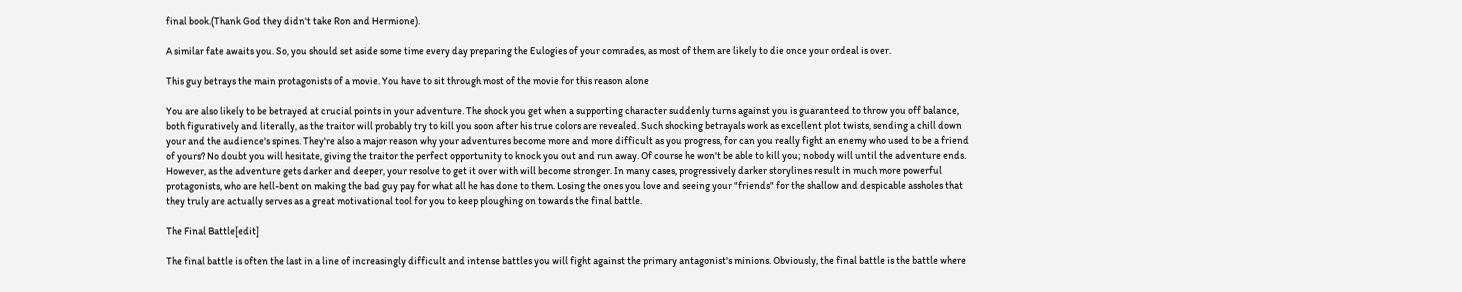final book.(Thank God they didn't take Ron and Hermione).

A similar fate awaits you. So, you should set aside some time every day preparing the Eulogies of your comrades, as most of them are likely to die once your ordeal is over.

This guy betrays the main protagonists of a movie. You have to sit through most of the movie for this reason alone

You are also likely to be betrayed at crucial points in your adventure. The shock you get when a supporting character suddenly turns against you is guaranteed to throw you off balance, both figuratively and literally, as the traitor will probably try to kill you soon after his true colors are revealed. Such shocking betrayals work as excellent plot twists, sending a chill down your and the audience's spines. They're also a major reason why your adventures become more and more difficult as you progress, for can you really fight an enemy who used to be a friend of yours? No doubt you will hesitate, giving the traitor the perfect opportunity to knock you out and run away. Of course he won't be able to kill you; nobody will until the adventure ends. However, as the adventure gets darker and deeper, your resolve to get it over with will become stronger. In many cases, progressively darker storylines result in much more powerful protagonists, who are hell-bent on making the bad guy pay for what all he has done to them. Losing the ones you love and seeing your "friends" for the shallow and despicable assholes that they truly are actually serves as a great motivational tool for you to keep ploughing on towards the final battle.

The Final Battle[edit]

The final battle is often the last in a line of increasingly difficult and intense battles you will fight against the primary antagonist's minions. Obviously, the final battle is the battle where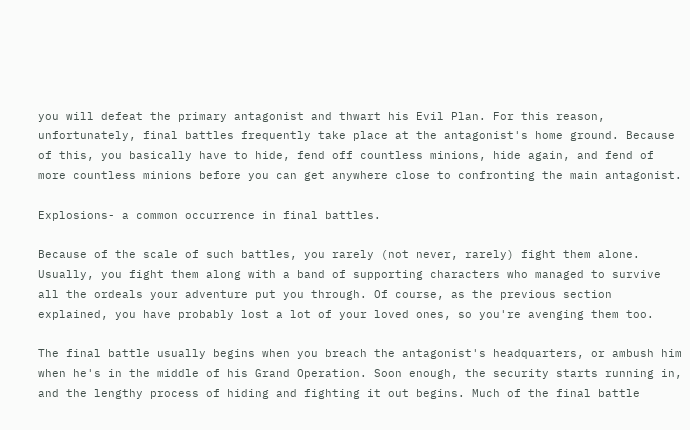you will defeat the primary antagonist and thwart his Evil Plan. For this reason, unfortunately, final battles frequently take place at the antagonist's home ground. Because of this, you basically have to hide, fend off countless minions, hide again, and fend of more countless minions before you can get anywhere close to confronting the main antagonist.

Explosions- a common occurrence in final battles.

Because of the scale of such battles, you rarely (not never, rarely) fight them alone. Usually, you fight them along with a band of supporting characters who managed to survive all the ordeals your adventure put you through. Of course, as the previous section explained, you have probably lost a lot of your loved ones, so you're avenging them too.

The final battle usually begins when you breach the antagonist's headquarters, or ambush him when he's in the middle of his Grand Operation. Soon enough, the security starts running in, and the lengthy process of hiding and fighting it out begins. Much of the final battle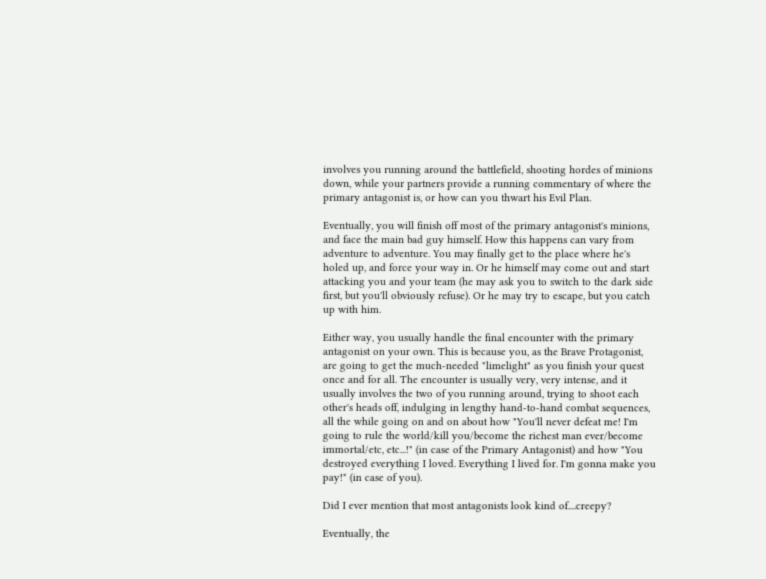involves you running around the battlefield, shooting hordes of minions down, while your partners provide a running commentary of where the primary antagonist is, or how can you thwart his Evil Plan.

Eventually, you will finish off most of the primary antagonist's minions, and face the main bad guy himself. How this happens can vary from adventure to adventure. You may finally get to the place where he's holed up, and force your way in. Or he himself may come out and start attacking you and your team (he may ask you to switch to the dark side first, but you'll obviously refuse). Or he may try to escape, but you catch up with him.

Either way, you usually handle the final encounter with the primary antagonist on your own. This is because you, as the Brave Protagonist, are going to get the much-needed "limelight" as you finish your quest once and for all. The encounter is usually very, very intense, and it usually involves the two of you running around, trying to shoot each other's heads off, indulging in lengthy hand-to-hand combat sequences, all the while going on and on about how "You'll never defeat me! I'm going to rule the world/kill you/become the richest man ever/become immortal/etc, etc...!" (in case of the Primary Antagonist) and how "You destroyed everything I loved. Everything I lived for. I'm gonna make you pay!" (in case of you).

Did I ever mention that most antagonists look kind of....creepy?

Eventually, the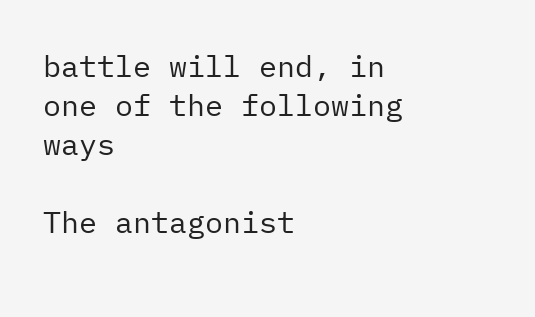battle will end, in one of the following ways

The antagonist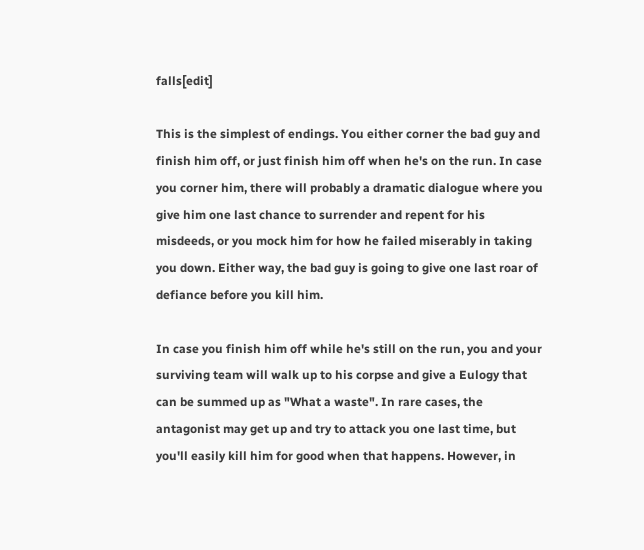falls[edit]

This is the simplest of endings. You either corner the bad guy and finish him off, or just finish him off when he's on the run. In case you corner him, there will probably a dramatic dialogue where you give him one last chance to surrender and repent for his misdeeds, or you mock him for how he failed miserably in taking you down. Either way, the bad guy is going to give one last roar of defiance before you kill him.

In case you finish him off while he's still on the run, you and your surviving team will walk up to his corpse and give a Eulogy that can be summed up as "What a waste". In rare cases, the antagonist may get up and try to attack you one last time, but you'll easily kill him for good when that happens. However, in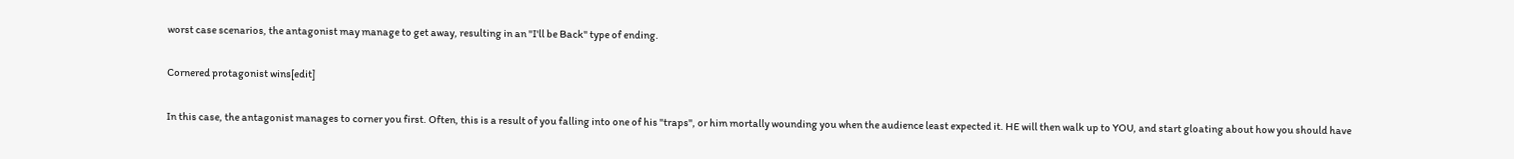worst case scenarios, the antagonist may manage to get away, resulting in an "I'll be Back" type of ending.

Cornered protagonist wins[edit]

In this case, the antagonist manages to corner you first. Often, this is a result of you falling into one of his "traps", or him mortally wounding you when the audience least expected it. HE will then walk up to YOU, and start gloating about how you should have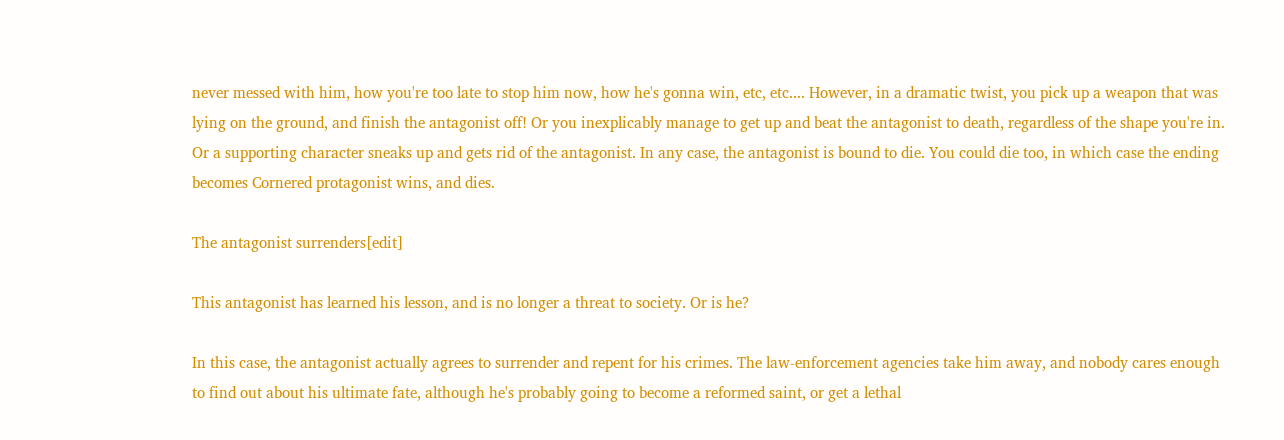never messed with him, how you're too late to stop him now, how he's gonna win, etc, etc.... However, in a dramatic twist, you pick up a weapon that was lying on the ground, and finish the antagonist off! Or you inexplicably manage to get up and beat the antagonist to death, regardless of the shape you're in. Or a supporting character sneaks up and gets rid of the antagonist. In any case, the antagonist is bound to die. You could die too, in which case the ending becomes Cornered protagonist wins, and dies.

The antagonist surrenders[edit]

This antagonist has learned his lesson, and is no longer a threat to society. Or is he?

In this case, the antagonist actually agrees to surrender and repent for his crimes. The law-enforcement agencies take him away, and nobody cares enough to find out about his ultimate fate, although he's probably going to become a reformed saint, or get a lethal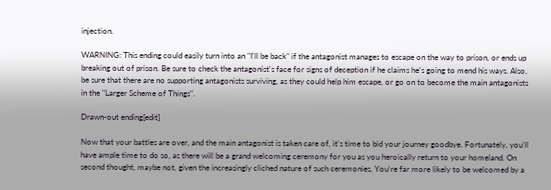injection.

WARNING: This ending could easily turn into an "I'll be back" if the antagonist manages to escape on the way to prison, or ends up breaking out of prison. Be sure to check the antagonist's face for signs of deception if he claims he's going to mend his ways. Also, be sure that there are no supporting antagonists surviving, as they could help him escape, or go on to become the main antagonists in the "Larger Scheme of Things".

Drawn-out ending[edit]

Now that your battles are over, and the main antagonist is taken care of, it's time to bid your journey goodbye. Fortunately, you'll have ample time to do so, as there will be a grand welcoming ceremony for you as you heroically return to your homeland. On second thought, maybe not, given the increasingly cliched nature of such ceremonies. You're far more likely to be welcomed by a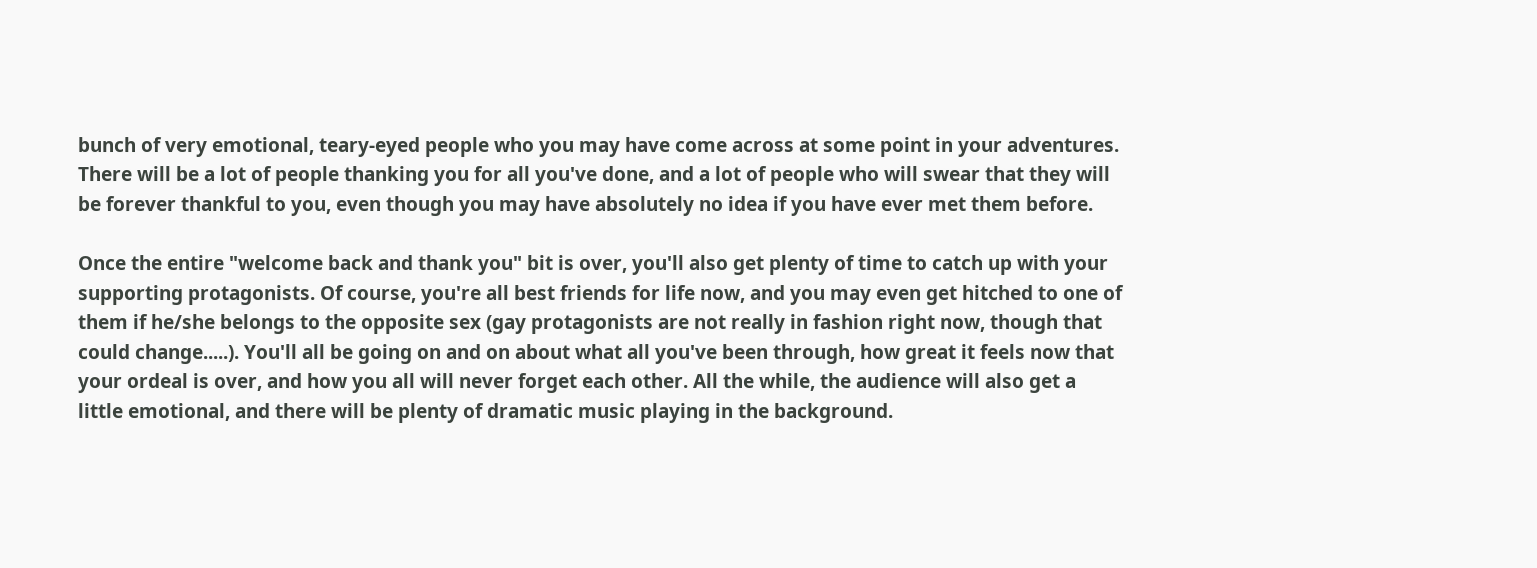bunch of very emotional, teary-eyed people who you may have come across at some point in your adventures. There will be a lot of people thanking you for all you've done, and a lot of people who will swear that they will be forever thankful to you, even though you may have absolutely no idea if you have ever met them before.

Once the entire "welcome back and thank you" bit is over, you'll also get plenty of time to catch up with your supporting protagonists. Of course, you're all best friends for life now, and you may even get hitched to one of them if he/she belongs to the opposite sex (gay protagonists are not really in fashion right now, though that could change.....). You'll all be going on and on about what all you've been through, how great it feels now that your ordeal is over, and how you all will never forget each other. All the while, the audience will also get a little emotional, and there will be plenty of dramatic music playing in the background.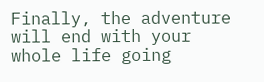Finally, the adventure will end with your whole life going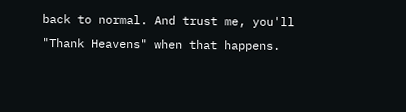back to normal. And trust me, you'll "Thank Heavens" when that happens.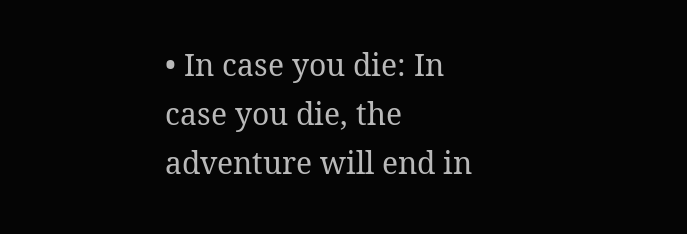• In case you die: In case you die, the adventure will end in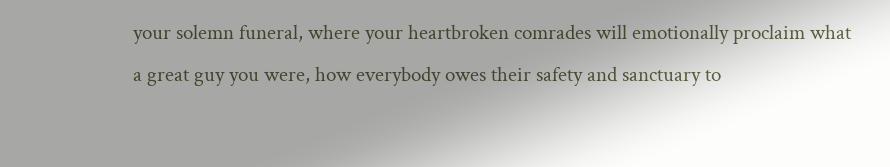your solemn funeral, where your heartbroken comrades will emotionally proclaim what a great guy you were, how everybody owes their safety and sanctuary to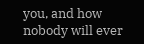you, and how nobody will ever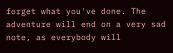forget what you've done. The adventure will end on a very sad note, as everybody will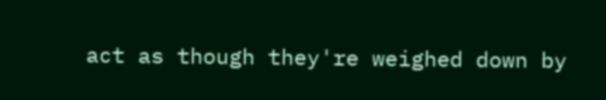act as though they're weighed down by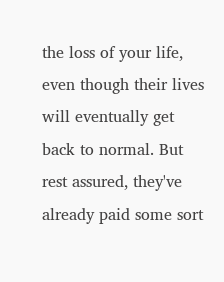the loss of your life, even though their lives will eventually get back to normal. But rest assured, they've already paid some sort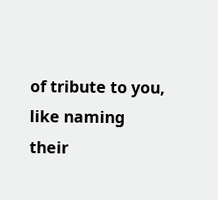of tribute to you, like naming their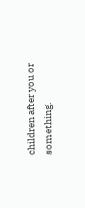children after you or something.